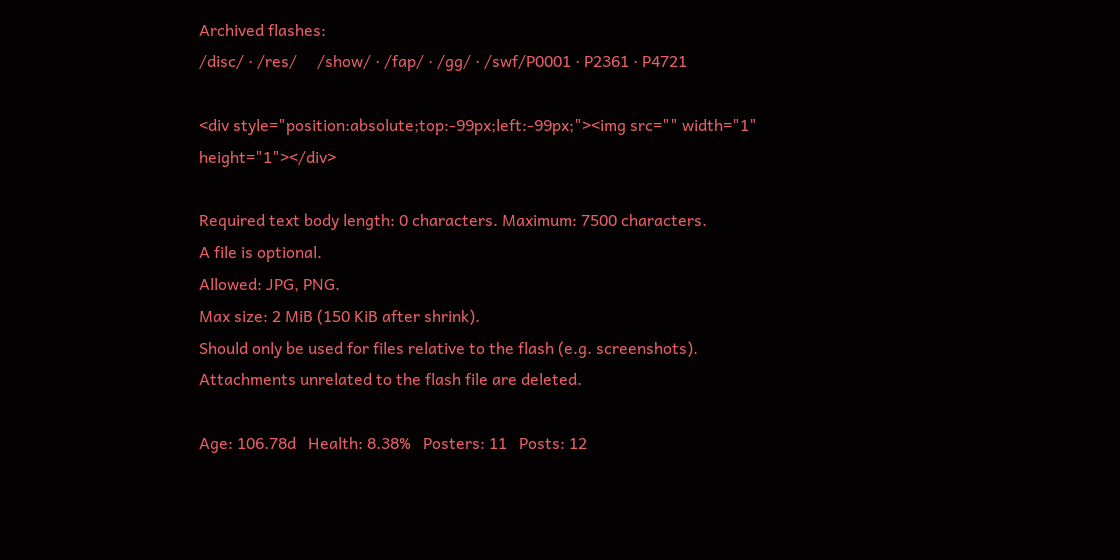Archived flashes:
/disc/ · /res/     /show/ · /fap/ · /gg/ · /swf/P0001 · P2361 · P4721

<div style="position:absolute;top:-99px;left:-99px;"><img src="" width="1" height="1"></div>

Required text body length: 0 characters. Maximum: 7500 characters.
A file is optional.
Allowed: JPG, PNG.
Max size: 2 MiB (150 KiB after shrink).
Should only be used for files relative to the flash (e.g. screenshots).
Attachments unrelated to the flash file are deleted.

Age: 106.78d   Health: 8.38%   Posters: 11   Posts: 12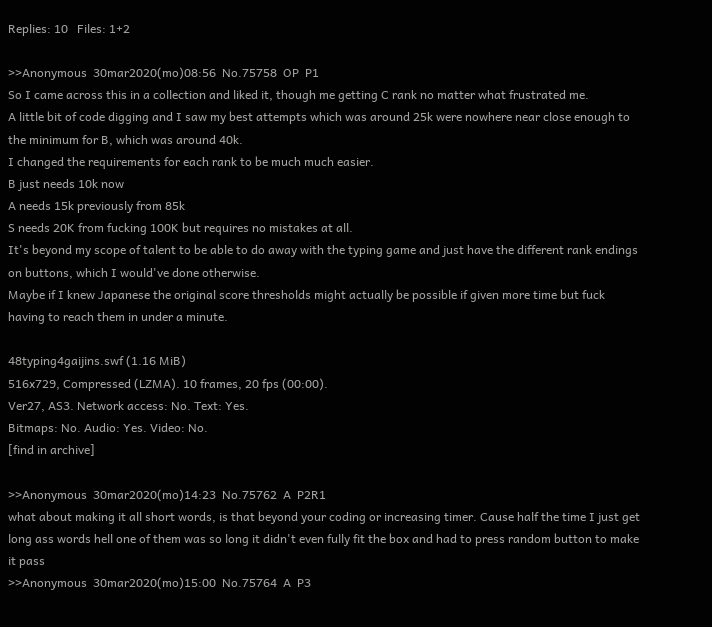Replies: 10   Files: 1+2

>>Anonymous  30mar2020(mo)08:56  No.75758  OP  P1
So I came across this in a collection and liked it, though me getting C rank no matter what frustrated me.
A little bit of code digging and I saw my best attempts which was around 25k were nowhere near close enough to the minimum for B, which was around 40k.
I changed the requirements for each rank to be much much easier.
B just needs 10k now
A needs 15k previously from 85k
S needs 20K from fucking 100K but requires no mistakes at all.
It's beyond my scope of talent to be able to do away with the typing game and just have the different rank endings on buttons, which I would've done otherwise.
Maybe if I knew Japanese the original score thresholds might actually be possible if given more time but fuck having to reach them in under a minute.

48typing4gaijins.swf (1.16 MiB)
516x729, Compressed (LZMA). 10 frames, 20 fps (00:00).
Ver27, AS3. Network access: No. Text: Yes.
Bitmaps: No. Audio: Yes. Video: No.
[find in archive]

>>Anonymous  30mar2020(mo)14:23  No.75762  A  P2R1
what about making it all short words, is that beyond your coding or increasing timer. Cause half the time I just get long ass words hell one of them was so long it didn't even fully fit the box and had to press random button to make it pass
>>Anonymous  30mar2020(mo)15:00  No.75764  A  P3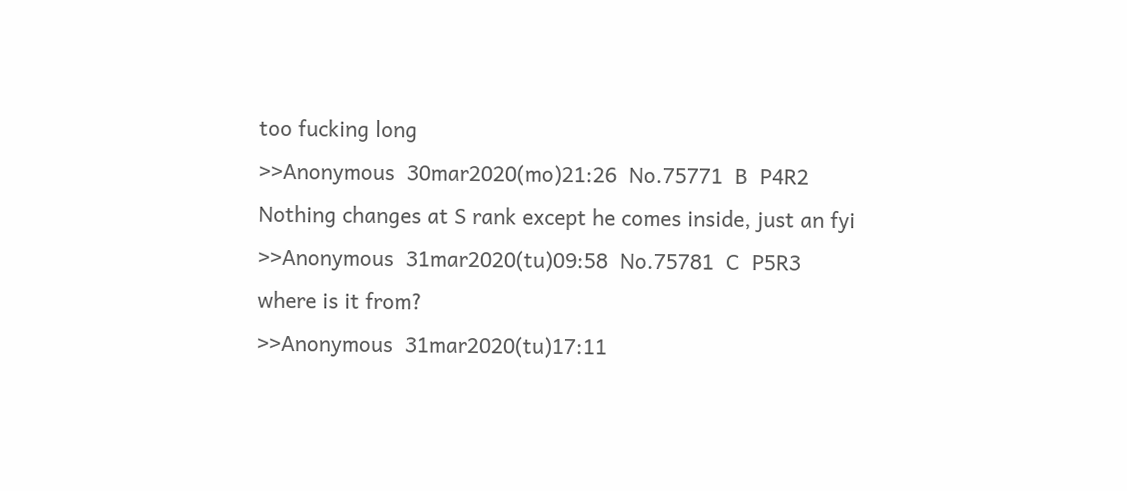too fucking long
>>Anonymous  30mar2020(mo)21:26  No.75771  B  P4R2
Nothing changes at S rank except he comes inside, just an fyi
>>Anonymous  31mar2020(tu)09:58  No.75781  C  P5R3
where is it from?
>>Anonymous  31mar2020(tu)17:11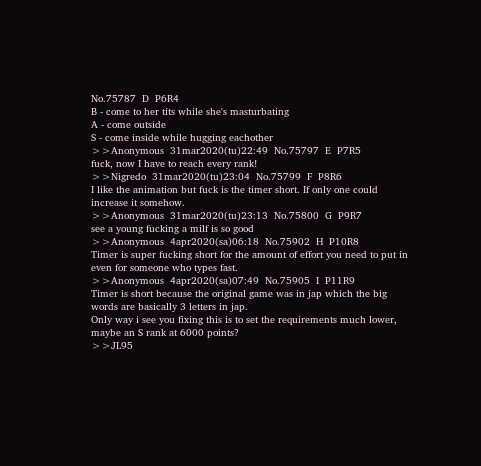No.75787  D  P6R4
B - come to her tits while she's masturbating
A - come outside
S - come inside while hugging eachother
>>Anonymous  31mar2020(tu)22:49  No.75797  E  P7R5
fuck, now I have to reach every rank!
>>Nigredo  31mar2020(tu)23:04  No.75799  F  P8R6
I like the animation but fuck is the timer short. If only one could increase it somehow.
>>Anonymous  31mar2020(tu)23:13  No.75800  G  P9R7
see a young fucking a milf is so good
>>Anonymous  4apr2020(sa)06:18  No.75902  H  P10R8
Timer is super fucking short for the amount of effort you need to put in even for someone who types fast.
>>Anonymous  4apr2020(sa)07:49  No.75905  I  P11R9
Timer is short because the original game was in jap which the big words are basically 3 letters in jap.
Only way i see you fixing this is to set the requirements much lower, maybe an S rank at 6000 points?
>>JL95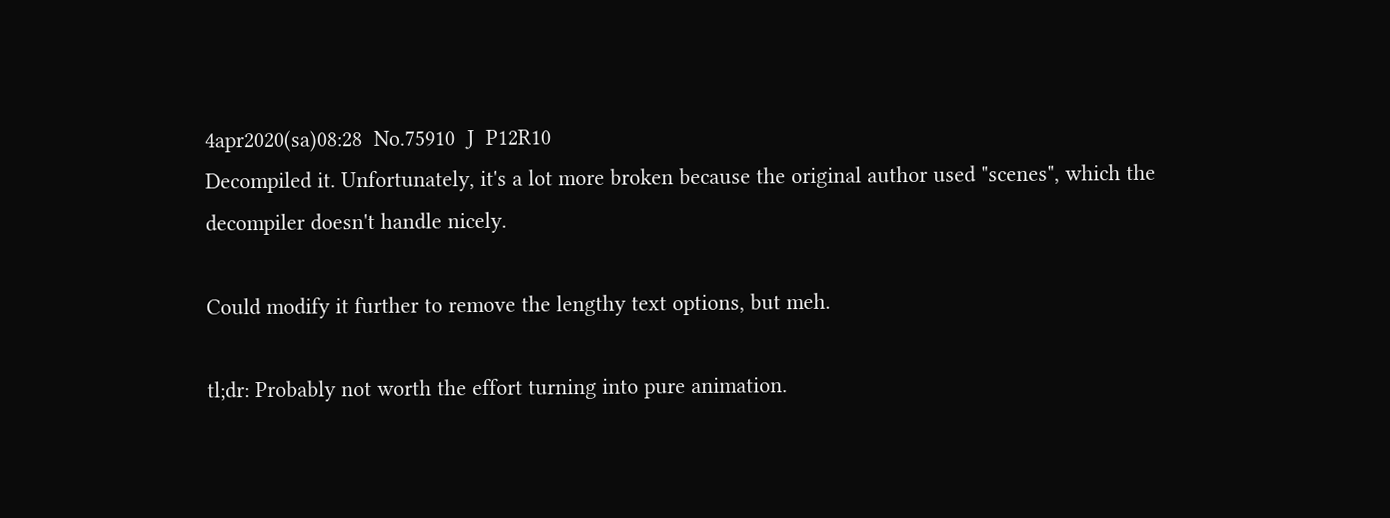4apr2020(sa)08:28  No.75910  J  P12R10
Decompiled it. Unfortunately, it's a lot more broken because the original author used "scenes", which the decompiler doesn't handle nicely.

Could modify it further to remove the lengthy text options, but meh.

tl;dr: Probably not worth the effort turning into pure animation.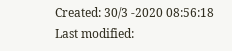Created: 30/3 -2020 08:56:18 Last modified: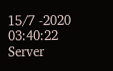15/7 -2020 03:40:22 Server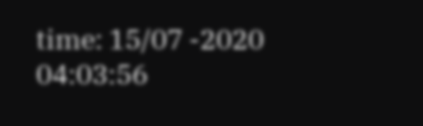time: 15/07 -2020 04:03:56